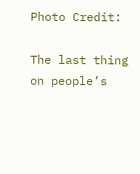Photo Credit:

The last thing on people’s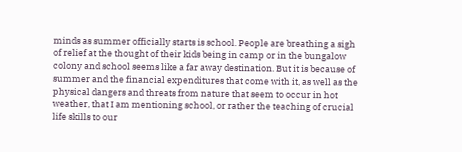minds as summer officially starts is school. People are breathing a sigh of relief at the thought of their kids being in camp or in the bungalow colony and school seems like a far away destination. But it is because of summer and the financial expenditures that come with it, as well as the physical dangers and threats from nature that seem to occur in hot weather, that I am mentioning school, or rather the teaching of crucial life skills to our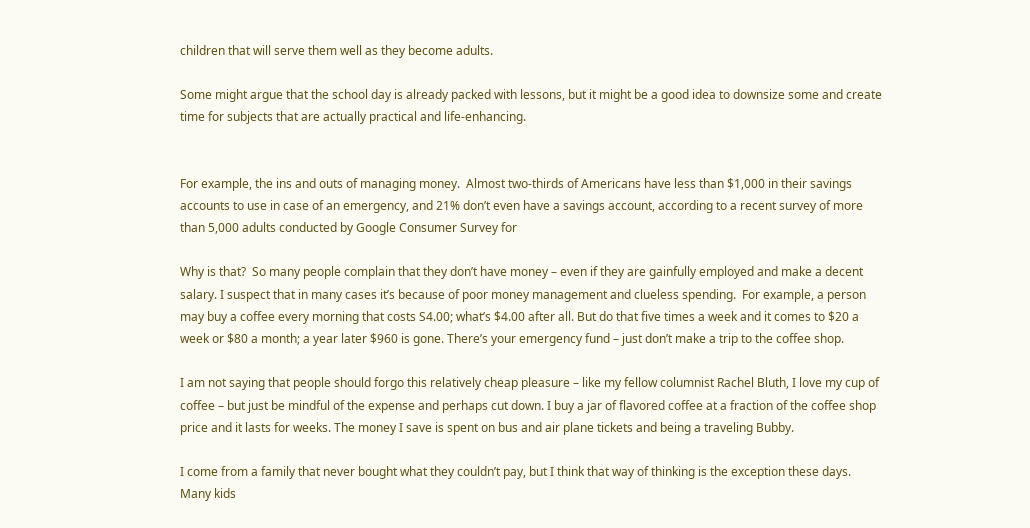children that will serve them well as they become adults.

Some might argue that the school day is already packed with lessons, but it might be a good idea to downsize some and create time for subjects that are actually practical and life-enhancing.


For example, the ins and outs of managing money.  Almost two-thirds of Americans have less than $1,000 in their savings accounts to use in case of an emergency, and 21% don’t even have a savings account, according to a recent survey of more than 5,000 adults conducted by Google Consumer Survey for

Why is that?  So many people complain that they don’t have money – even if they are gainfully employed and make a decent salary. I suspect that in many cases it’s because of poor money management and clueless spending.  For example, a person may buy a coffee every morning that costs S4.00; what’s $4.00 after all. But do that five times a week and it comes to $20 a week or $80 a month; a year later $960 is gone. There’s your emergency fund – just don’t make a trip to the coffee shop.

I am not saying that people should forgo this relatively cheap pleasure – like my fellow columnist Rachel Bluth, I love my cup of coffee – but just be mindful of the expense and perhaps cut down. I buy a jar of flavored coffee at a fraction of the coffee shop price and it lasts for weeks. The money I save is spent on bus and air plane tickets and being a traveling Bubby.

I come from a family that never bought what they couldn’t pay, but I think that way of thinking is the exception these days. Many kids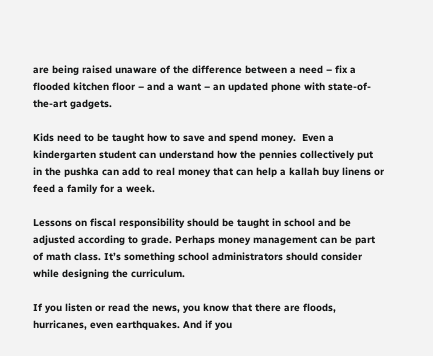are being raised unaware of the difference between a need – fix a flooded kitchen floor – and a want – an updated phone with state-of-the-art gadgets.

Kids need to be taught how to save and spend money.  Even a kindergarten student can understand how the pennies collectively put in the pushka can add to real money that can help a kallah buy linens or feed a family for a week.

Lessons on fiscal responsibility should be taught in school and be adjusted according to grade. Perhaps money management can be part of math class. It’s something school administrators should consider while designing the curriculum.

If you listen or read the news, you know that there are floods, hurricanes, even earthquakes. And if you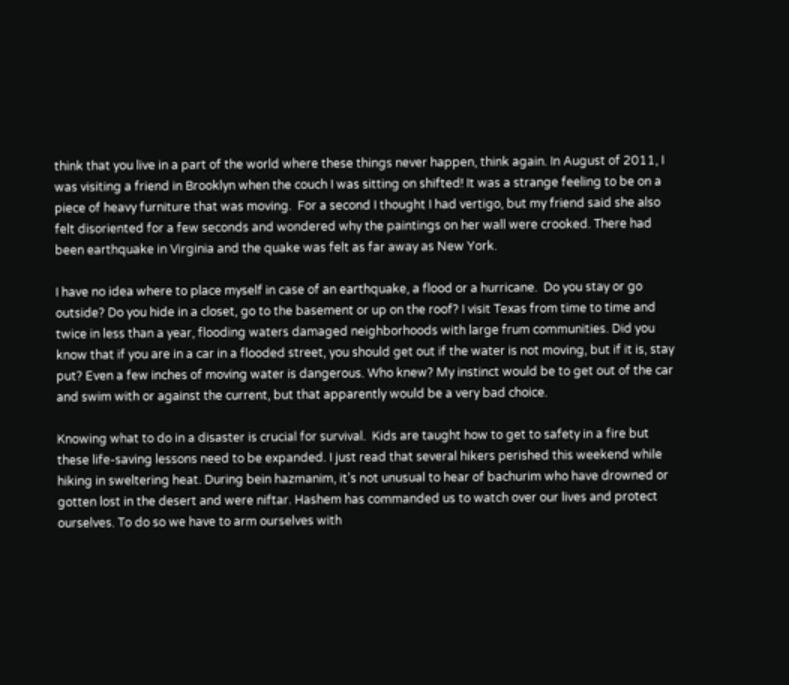think that you live in a part of the world where these things never happen, think again. In August of 2011, I was visiting a friend in Brooklyn when the couch I was sitting on shifted! It was a strange feeling to be on a piece of heavy furniture that was moving.  For a second I thought I had vertigo, but my friend said she also felt disoriented for a few seconds and wondered why the paintings on her wall were crooked. There had been earthquake in Virginia and the quake was felt as far away as New York.

I have no idea where to place myself in case of an earthquake, a flood or a hurricane.  Do you stay or go outside? Do you hide in a closet, go to the basement or up on the roof? I visit Texas from time to time and twice in less than a year, flooding waters damaged neighborhoods with large frum communities. Did you know that if you are in a car in a flooded street, you should get out if the water is not moving, but if it is, stay put? Even a few inches of moving water is dangerous. Who knew? My instinct would be to get out of the car and swim with or against the current, but that apparently would be a very bad choice.

Knowing what to do in a disaster is crucial for survival.  Kids are taught how to get to safety in a fire but these life-saving lessons need to be expanded. I just read that several hikers perished this weekend while hiking in sweltering heat. During bein hazmanim, it’s not unusual to hear of bachurim who have drowned or gotten lost in the desert and were niftar. Hashem has commanded us to watch over our lives and protect ourselves. To do so we have to arm ourselves with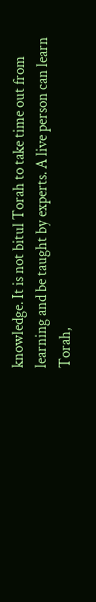knowledge. It is not bitul Torah to take time out from learning and be taught by experts. A live person can learn Torah,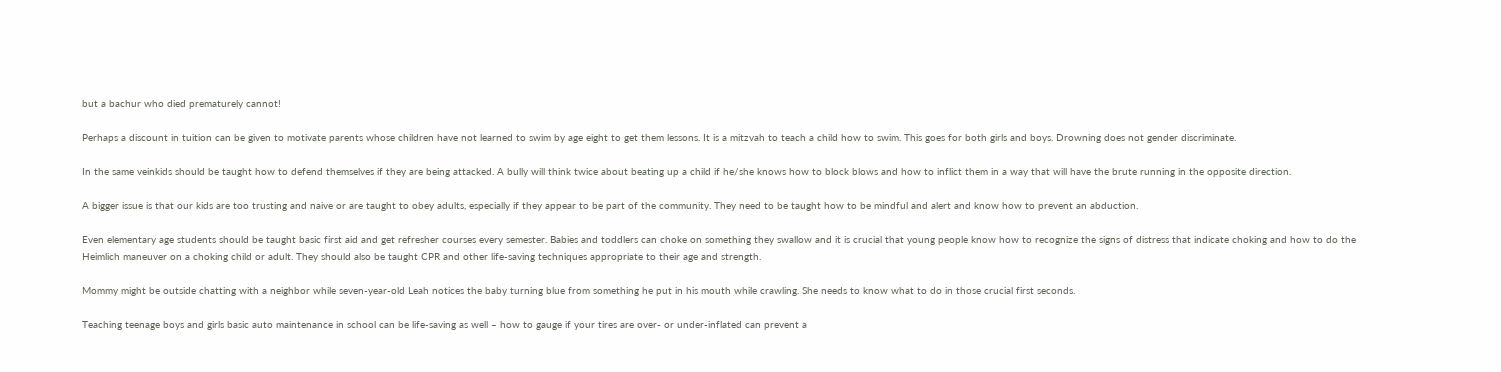but a bachur who died prematurely cannot!

Perhaps a discount in tuition can be given to motivate parents whose children have not learned to swim by age eight to get them lessons. It is a mitzvah to teach a child how to swim. This goes for both girls and boys. Drowning does not gender discriminate.

In the same veinkids should be taught how to defend themselves if they are being attacked. A bully will think twice about beating up a child if he/she knows how to block blows and how to inflict them in a way that will have the brute running in the opposite direction.

A bigger issue is that our kids are too trusting and naive or are taught to obey adults, especially if they appear to be part of the community. They need to be taught how to be mindful and alert and know how to prevent an abduction.

Even elementary age students should be taught basic first aid and get refresher courses every semester. Babies and toddlers can choke on something they swallow and it is crucial that young people know how to recognize the signs of distress that indicate choking and how to do the Heimlich maneuver on a choking child or adult. They should also be taught CPR and other life-saving techniques appropriate to their age and strength.

Mommy might be outside chatting with a neighbor while seven-year-old Leah notices the baby turning blue from something he put in his mouth while crawling. She needs to know what to do in those crucial first seconds.

Teaching teenage boys and girls basic auto maintenance in school can be life-saving as well – how to gauge if your tires are over- or under-inflated can prevent a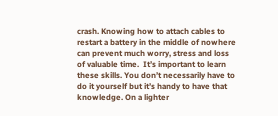crash. Knowing how to attach cables to restart a battery in the middle of nowhere can prevent much worry, stress and loss of valuable time.  It’s important to learn these skills. You don’t necessarily have to do it yourself but it’s handy to have that knowledge. On a lighter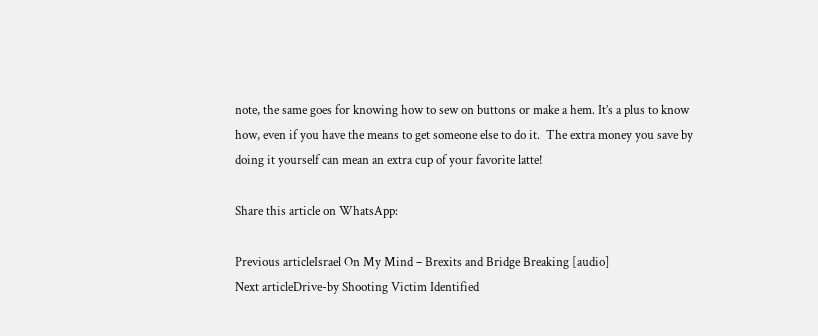note, the same goes for knowing how to sew on buttons or make a hem. It’s a plus to know how, even if you have the means to get someone else to do it.  The extra money you save by doing it yourself can mean an extra cup of your favorite latte!

Share this article on WhatsApp:

Previous articleIsrael On My Mind – Brexits and Bridge Breaking [audio]
Next articleDrive-by Shooting Victim Identified